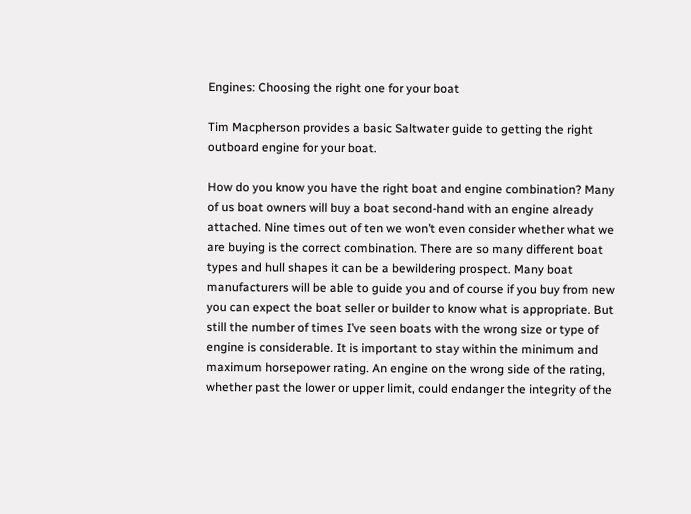Engines: Choosing the right one for your boat

Tim Macpherson provides a basic Saltwater guide to getting the right outboard engine for your boat.

How do you know you have the right boat and engine combination? Many of us boat owners will buy a boat second-hand with an engine already attached. Nine times out of ten we won’t even consider whether what we are buying is the correct combination. There are so many different boat types and hull shapes it can be a bewildering prospect. Many boat manufacturers will be able to guide you and of course if you buy from new you can expect the boat seller or builder to know what is appropriate. But still the number of times I’ve seen boats with the wrong size or type of engine is considerable. It is important to stay within the minimum and maximum horsepower rating. An engine on the wrong side of the rating, whether past the lower or upper limit, could endanger the integrity of the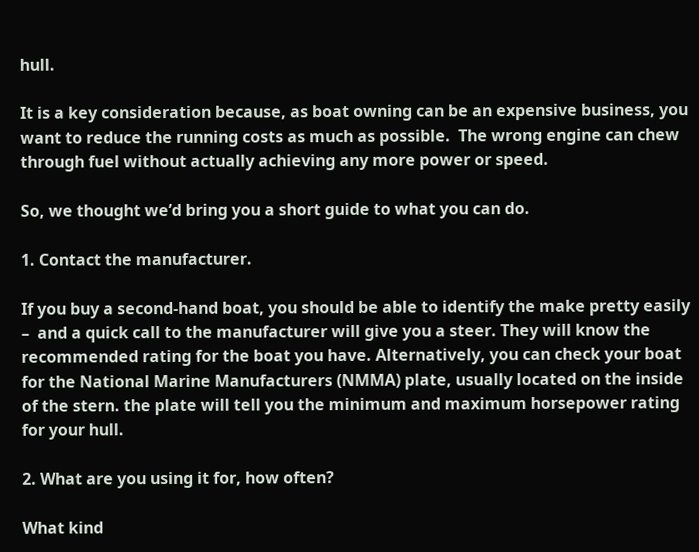hull.

It is a key consideration because, as boat owning can be an expensive business, you want to reduce the running costs as much as possible.  The wrong engine can chew through fuel without actually achieving any more power or speed.

So, we thought we’d bring you a short guide to what you can do.

1. Contact the manufacturer.

If you buy a second-hand boat, you should be able to identify the make pretty easily –  and a quick call to the manufacturer will give you a steer. They will know the recommended rating for the boat you have. Alternatively, you can check your boat for the National Marine Manufacturers (NMMA) plate, usually located on the inside of the stern. the plate will tell you the minimum and maximum horsepower rating for your hull.

2. What are you using it for, how often?

What kind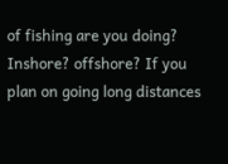of fishing are you doing? Inshore? offshore? If you plan on going long distances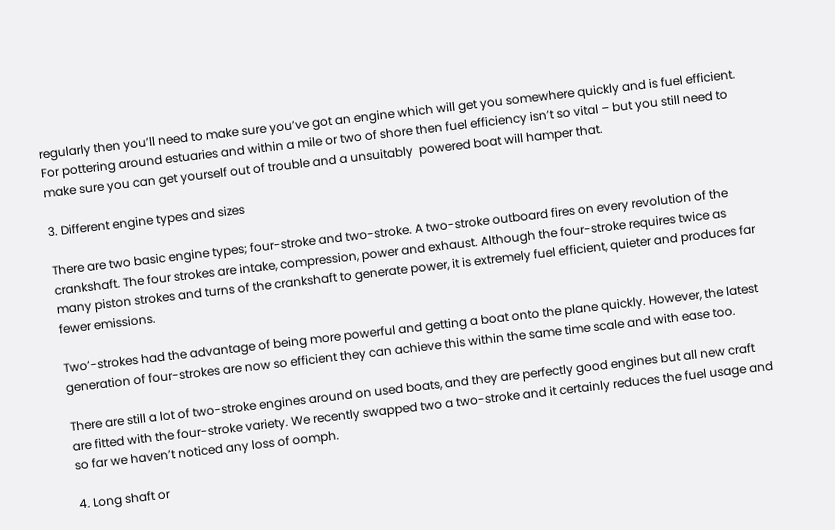regularly then you’ll need to make sure you’ve got an engine which will get you somewhere quickly and is fuel efficient. For pottering around estuaries and within a mile or two of shore then fuel efficiency isn’t so vital – but you still need to make sure you can get yourself out of trouble and a unsuitably  powered boat will hamper that.

3. Different engine types and sizes

There are two basic engine types; four-stroke and two-stroke. A two-stroke outboard fires on every revolution of the crankshaft. The four strokes are intake, compression, power and exhaust. Although the four-stroke requires twice as many piston strokes and turns of the crankshaft to generate power, it is extremely fuel efficient, quieter and produces far fewer emissions.

Two’-strokes had the advantage of being more powerful and getting a boat onto the plane quickly. However, the latest generation of four-strokes are now so efficient they can achieve this within the same time scale and with ease too.

There are still a lot of two-stroke engines around on used boats, and they are perfectly good engines but all new craft are fitted with the four-stroke variety. We recently swapped two a two-stroke and it certainly reduces the fuel usage and so far we haven’t noticed any loss of oomph.

4. Long shaft or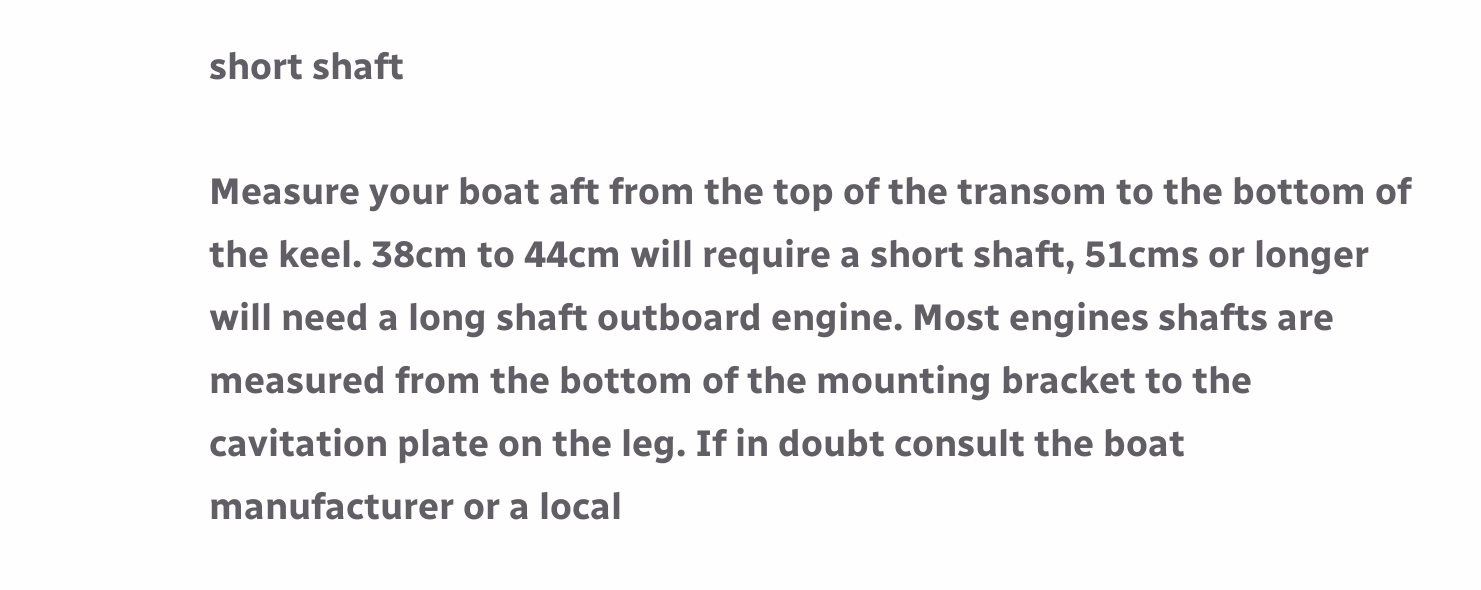short shaft

Measure your boat aft from the top of the transom to the bottom of the keel. 38cm to 44cm will require a short shaft, 51cms or longer will need a long shaft outboard engine. Most engines shafts are measured from the bottom of the mounting bracket to the cavitation plate on the leg. If in doubt consult the boat manufacturer or a local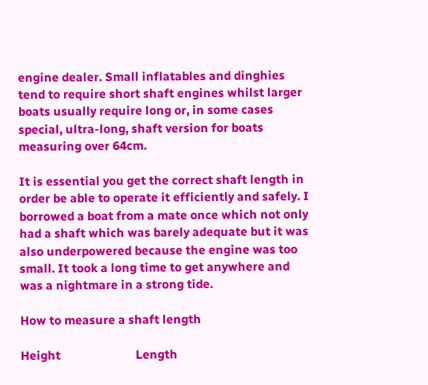engine dealer. Small inflatables and dinghies tend to require short shaft engines whilst larger boats usually require long or, in some cases special, ultra-long, shaft version for boats measuring over 64cm.

It is essential you get the correct shaft length in order be able to operate it efficiently and safely. I borrowed a boat from a mate once which not only had a shaft which was barely adequate but it was also underpowered because the engine was too small. It took a long time to get anywhere and was a nightmare in a strong tide.

How to measure a shaft length

Height                         Length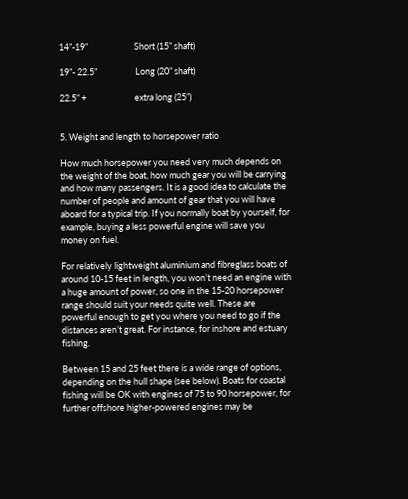14”-19”                       Short (15” shaft)

19”- 22.5”                   Long (20” shaft)

22.5” +                        extra long (25”)


5. Weight and length to horsepower ratio

How much horsepower you need very much depends on the weight of the boat, how much gear you will be carrying and how many passengers. It is a good idea to calculate the number of people and amount of gear that you will have aboard for a typical trip. If you normally boat by yourself, for example, buying a less powerful engine will save you money on fuel.

For relatively lightweight aluminium and fibreglass boats of around 10-15 feet in length, you won’t need an engine with a huge amount of power, so one in the 15-20 horsepower range should suit your needs quite well. These are powerful enough to get you where you need to go if the distances aren’t great. For instance, for inshore and estuary fishing.

Between 15 and 25 feet there is a wide range of options, depending on the hull shape (see below). Boats for coastal fishing will be OK with engines of 75 to 90 horsepower, for further offshore higher-powered engines may be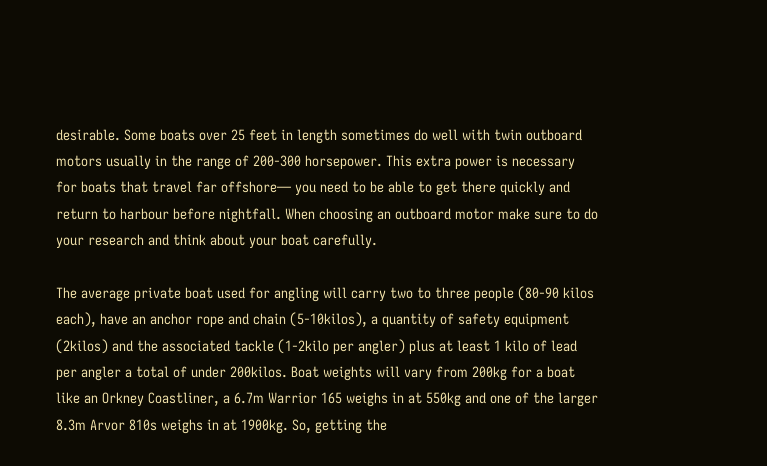desirable. Some boats over 25 feet in length sometimes do well with twin outboard motors usually in the range of 200-300 horsepower. This extra power is necessary for boats that travel far offshore— you need to be able to get there quickly and return to harbour before nightfall. When choosing an outboard motor make sure to do your research and think about your boat carefully.

The average private boat used for angling will carry two to three people (80-90 kilos each), have an anchor rope and chain (5-10kilos), a quantity of safety equipment (2kilos) and the associated tackle (1-2kilo per angler) plus at least 1 kilo of lead per angler a total of under 200kilos. Boat weights will vary from 200kg for a boat like an Orkney Coastliner, a 6.7m Warrior 165 weighs in at 550kg and one of the larger 8.3m Arvor 810s weighs in at 1900kg. So, getting the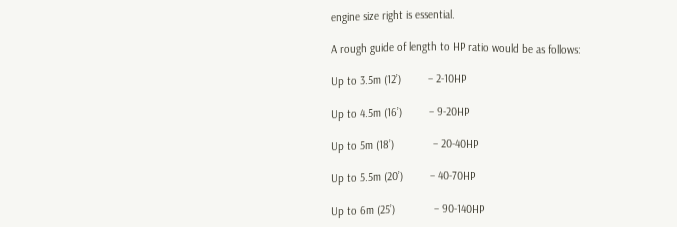engine size right is essential.

A rough guide of length to HP ratio would be as follows:

Up to 3.5m (12’)         – 2-10HP

Up to 4.5m (16’)         – 9-20HP

Up to 5m (18’)             – 20-40HP

Up to 5.5m (20’)         – 40-70HP

Up to 6m (25’)             – 90-140HP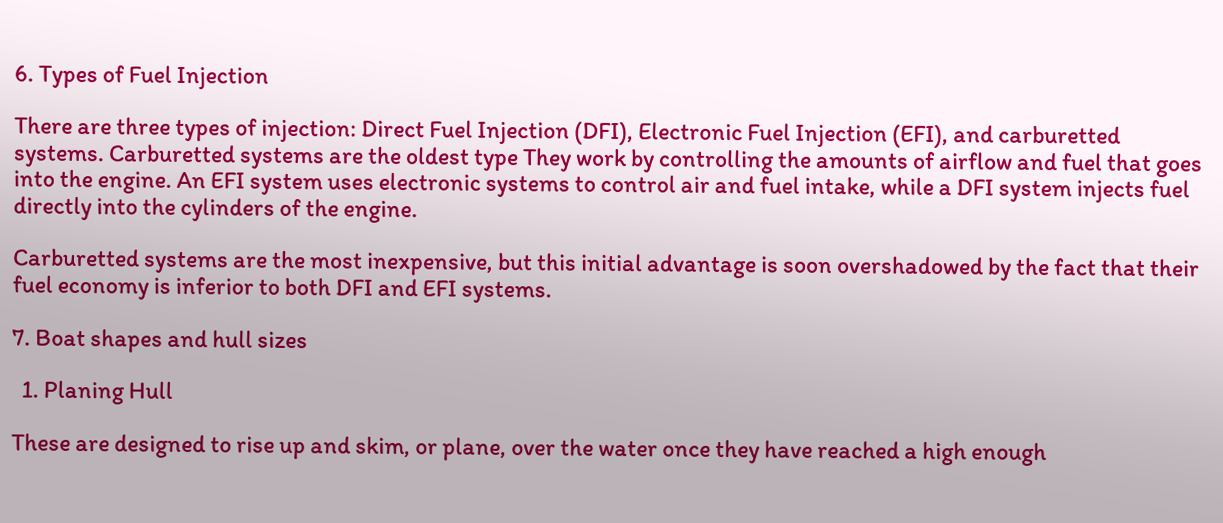6. Types of Fuel Injection

There are three types of injection: Direct Fuel Injection (DFI), Electronic Fuel Injection (EFI), and carburetted systems. Carburetted systems are the oldest type They work by controlling the amounts of airflow and fuel that goes into the engine. An EFI system uses electronic systems to control air and fuel intake, while a DFI system injects fuel directly into the cylinders of the engine.

Carburetted systems are the most inexpensive, but this initial advantage is soon overshadowed by the fact that their fuel economy is inferior to both DFI and EFI systems.

7. Boat shapes and hull sizes

  1. Planing Hull

These are designed to rise up and skim, or plane, over the water once they have reached a high enough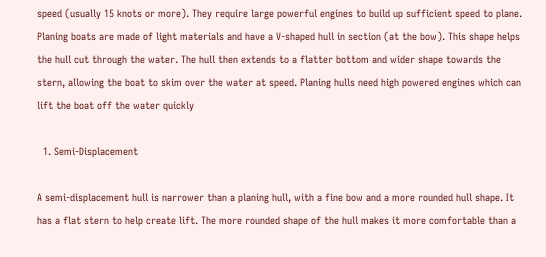speed (usually 15 knots or more). They require large powerful engines to build up sufficient speed to plane. Planing boats are made of light materials and have a V-shaped hull in section (at the bow). This shape helps the hull cut through the water. The hull then extends to a flatter bottom and wider shape towards the stern, allowing the boat to skim over the water at speed. Planing hulls need high powered engines which can lift the boat off the water quickly

  1. Semi-Displacement

A semi-displacement hull is narrower than a planing hull, with a fine bow and a more rounded hull shape. It has a flat stern to help create lift. The more rounded shape of the hull makes it more comfortable than a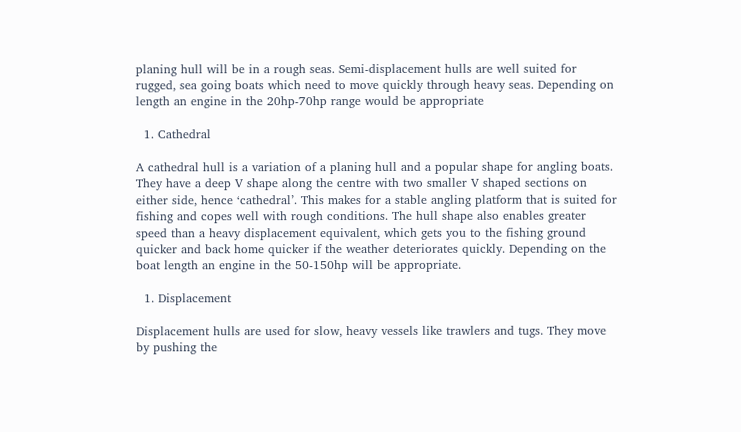planing hull will be in a rough seas. Semi-displacement hulls are well suited for rugged, sea going boats which need to move quickly through heavy seas. Depending on length an engine in the 20hp-70hp range would be appropriate

  1. Cathedral

A cathedral hull is a variation of a planing hull and a popular shape for angling boats.  They have a deep V shape along the centre with two smaller V shaped sections on either side, hence ‘cathedral’. This makes for a stable angling platform that is suited for fishing and copes well with rough conditions. The hull shape also enables greater speed than a heavy displacement equivalent, which gets you to the fishing ground quicker and back home quicker if the weather deteriorates quickly. Depending on the boat length an engine in the 50-150hp will be appropriate.

  1. Displacement

Displacement hulls are used for slow, heavy vessels like trawlers and tugs. They move by pushing the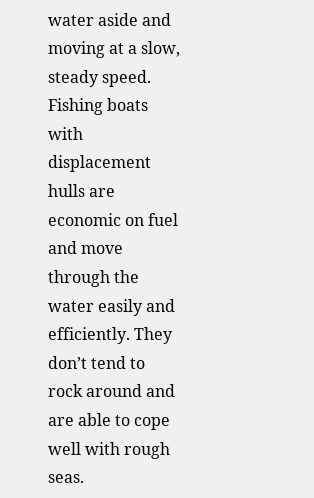water aside and moving at a slow, steady speed. Fishing boats with displacement hulls are economic on fuel and move through the water easily and efficiently. They don’t tend to rock around and are able to cope well with rough seas.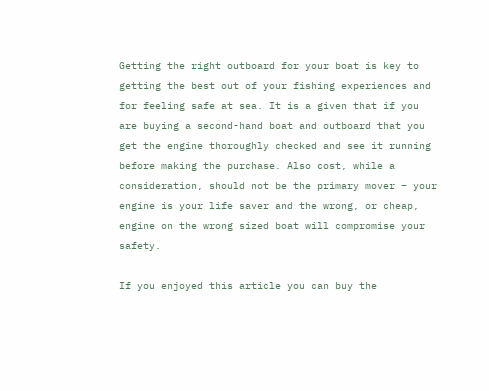Getting the right outboard for your boat is key to getting the best out of your fishing experiences and for feeling safe at sea. It is a given that if you are buying a second-hand boat and outboard that you get the engine thoroughly checked and see it running before making the purchase. Also cost, while a consideration, should not be the primary mover – your engine is your life saver and the wrong, or cheap, engine on the wrong sized boat will compromise your safety.

If you enjoyed this article you can buy the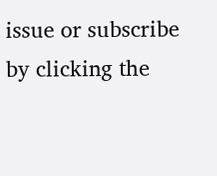issue or subscribe by clicking the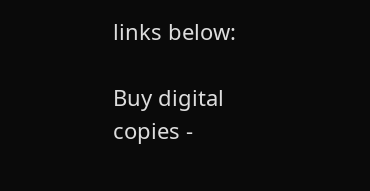links below:

Buy digital copies -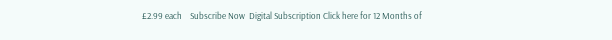£2.99 each    Subscribe Now  Digital Subscription Click here for 12 Months of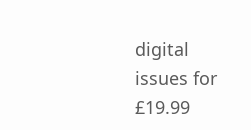digital issues for £19.99